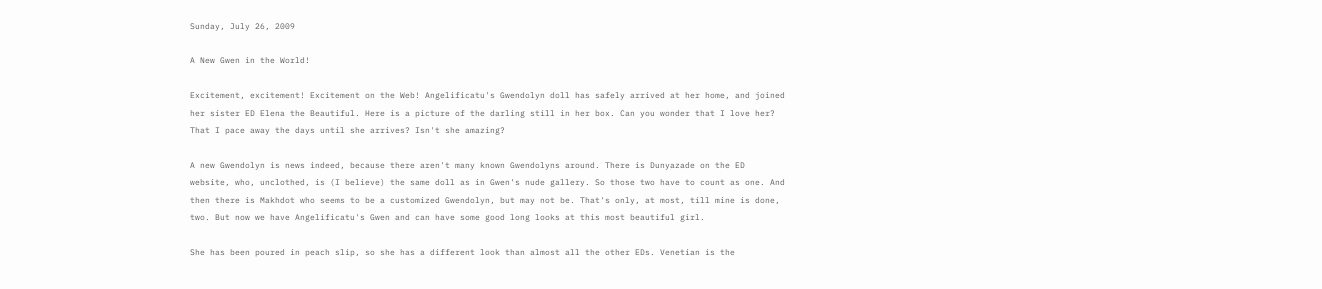Sunday, July 26, 2009

A New Gwen in the World!

Excitement, excitement! Excitement on the Web! Angelificatu's Gwendolyn doll has safely arrived at her home, and joined her sister ED Elena the Beautiful. Here is a picture of the darling still in her box. Can you wonder that I love her? That I pace away the days until she arrives? Isn't she amazing?

A new Gwendolyn is news indeed, because there aren't many known Gwendolyns around. There is Dunyazade on the ED website, who, unclothed, is (I believe) the same doll as in Gwen's nude gallery. So those two have to count as one. And then there is Makhdot who seems to be a customized Gwendolyn, but may not be. That's only, at most, till mine is done, two. But now we have Angelificatu's Gwen and can have some good long looks at this most beautiful girl.

She has been poured in peach slip, so she has a different look than almost all the other EDs. Venetian is the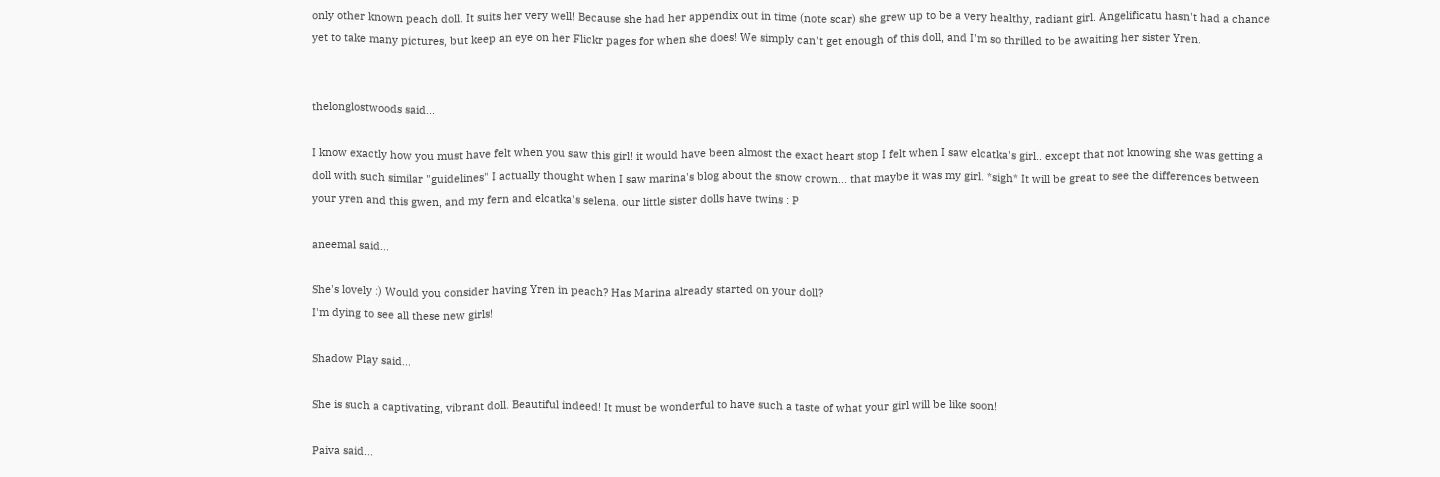only other known peach doll. It suits her very well! Because she had her appendix out in time (note scar) she grew up to be a very healthy, radiant girl. Angelificatu hasn't had a chance yet to take many pictures, but keep an eye on her Flickr pages for when she does! We simply can't get enough of this doll, and I'm so thrilled to be awaiting her sister Yren.


thelonglostwoods said...

I know exactly how you must have felt when you saw this girl! it would have been almost the exact heart stop I felt when I saw elcatka's girl.. except that not knowing she was getting a doll with such similar "guidelines" I actually thought when I saw marina's blog about the snow crown... that maybe it was my girl. *sigh* It will be great to see the differences between your yren and this gwen, and my fern and elcatka's selena. our little sister dolls have twins : P

aneemal said...

She's lovely :) Would you consider having Yren in peach? Has Marina already started on your doll?
I'm dying to see all these new girls!

Shadow Play said...

She is such a captivating, vibrant doll. Beautiful indeed! It must be wonderful to have such a taste of what your girl will be like soon!

Paiva said...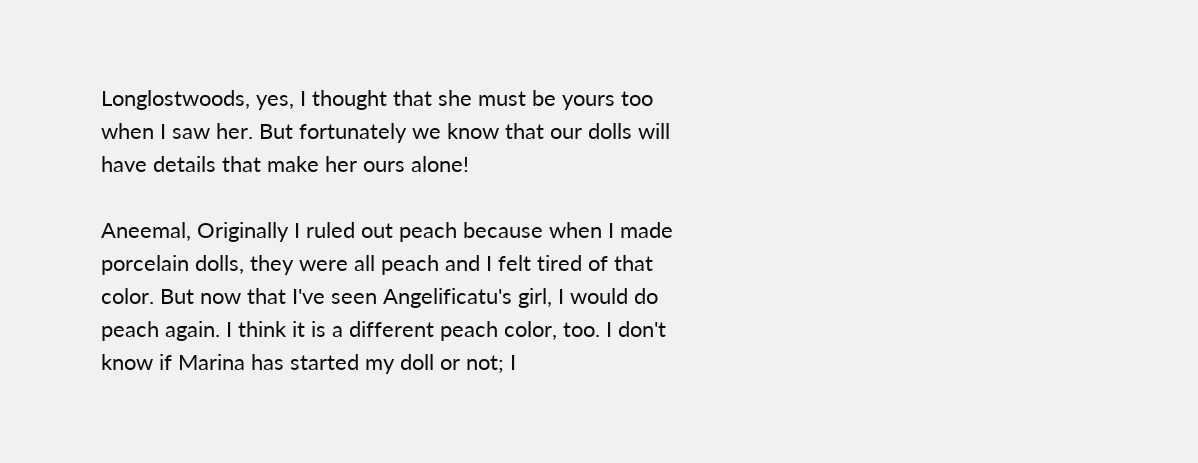Longlostwoods, yes, I thought that she must be yours too when I saw her. But fortunately we know that our dolls will have details that make her ours alone!

Aneemal, Originally I ruled out peach because when I made porcelain dolls, they were all peach and I felt tired of that color. But now that I've seen Angelificatu's girl, I would do peach again. I think it is a different peach color, too. I don't know if Marina has started my doll or not; I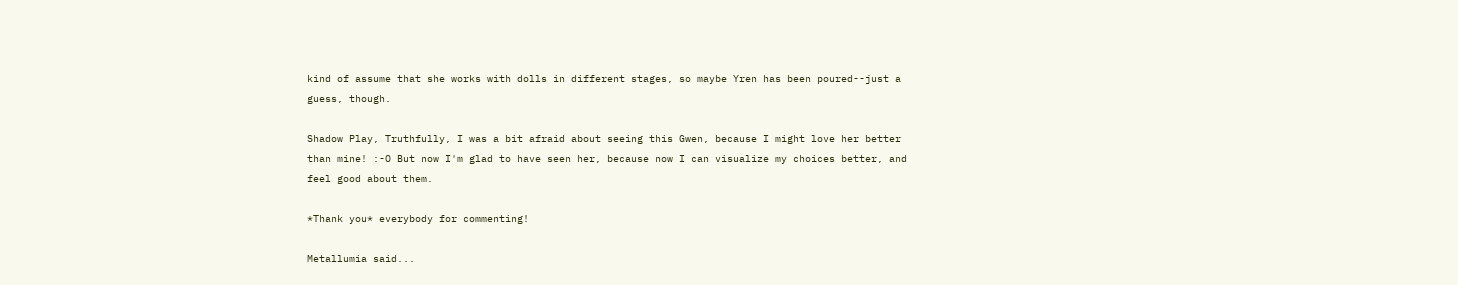kind of assume that she works with dolls in different stages, so maybe Yren has been poured--just a guess, though.

Shadow Play, Truthfully, I was a bit afraid about seeing this Gwen, because I might love her better than mine! :-O But now I'm glad to have seen her, because now I can visualize my choices better, and feel good about them.

*Thank you* everybody for commenting!

Metallumia said...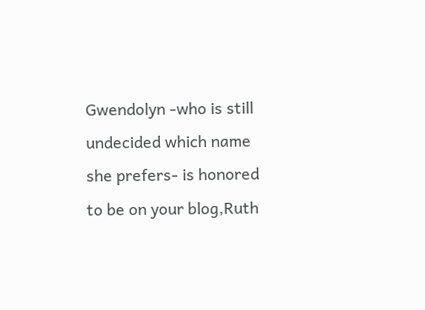Gwendolyn -who is still undecided which name she prefers- is honored to be on your blog,Ruth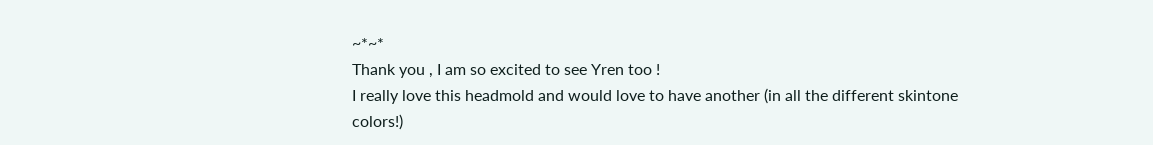~*~*
Thank you , I am so excited to see Yren too !
I really love this headmold and would love to have another (in all the different skintone colors!)